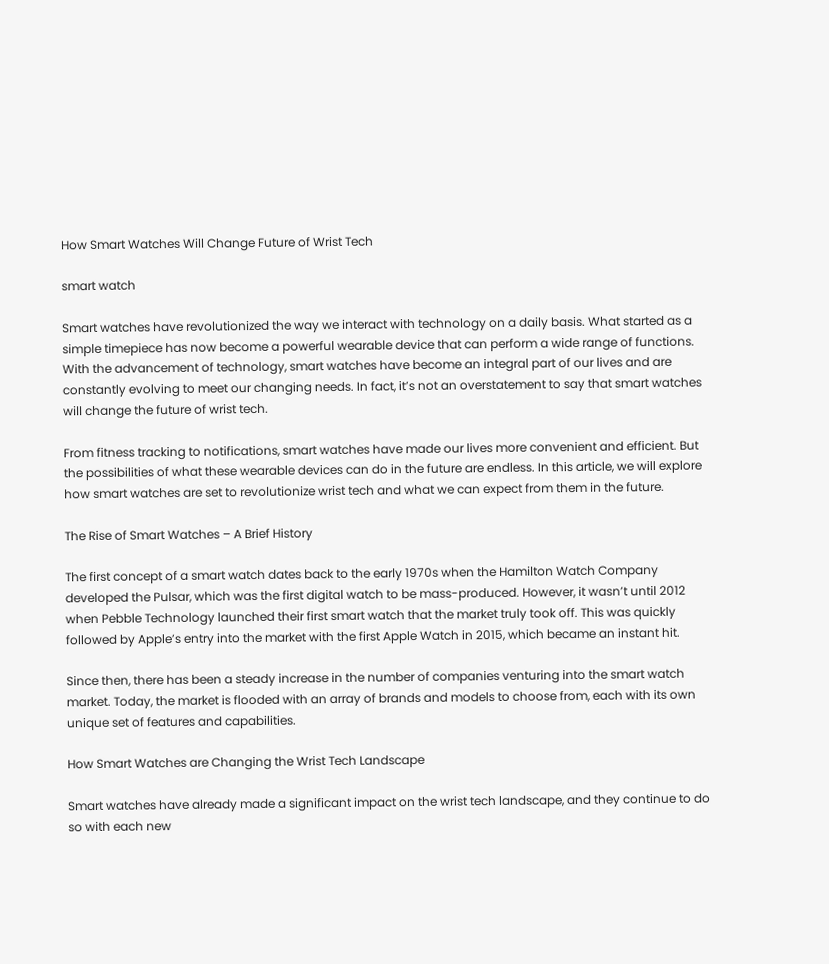How Smart Watches Will Change Future of Wrist Tech

smart watch

Smart watches have revolutionized the way we interact with technology on a daily basis. What started as a simple timepiece has now become a powerful wearable device that can perform a wide range of functions. With the advancement of technology, smart watches have become an integral part of our lives and are constantly evolving to meet our changing needs. In fact, it’s not an overstatement to say that smart watches will change the future of wrist tech.

From fitness tracking to notifications, smart watches have made our lives more convenient and efficient. But the possibilities of what these wearable devices can do in the future are endless. In this article, we will explore how smart watches are set to revolutionize wrist tech and what we can expect from them in the future.

The Rise of Smart Watches – A Brief History

The first concept of a smart watch dates back to the early 1970s when the Hamilton Watch Company developed the Pulsar, which was the first digital watch to be mass-produced. However, it wasn’t until 2012 when Pebble Technology launched their first smart watch that the market truly took off. This was quickly followed by Apple’s entry into the market with the first Apple Watch in 2015, which became an instant hit.

Since then, there has been a steady increase in the number of companies venturing into the smart watch market. Today, the market is flooded with an array of brands and models to choose from, each with its own unique set of features and capabilities.

How Smart Watches are Changing the Wrist Tech Landscape

Smart watches have already made a significant impact on the wrist tech landscape, and they continue to do so with each new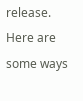release. Here are some ways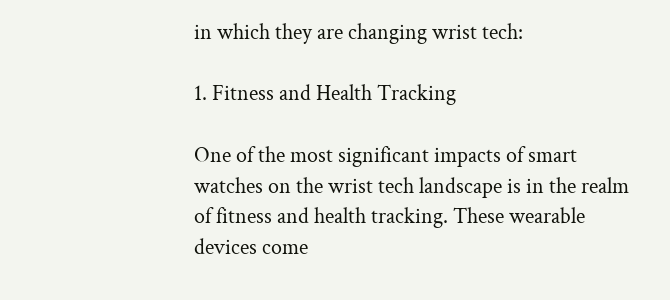in which they are changing wrist tech:

1. Fitness and Health Tracking

One of the most significant impacts of smart watches on the wrist tech landscape is in the realm of fitness and health tracking. These wearable devices come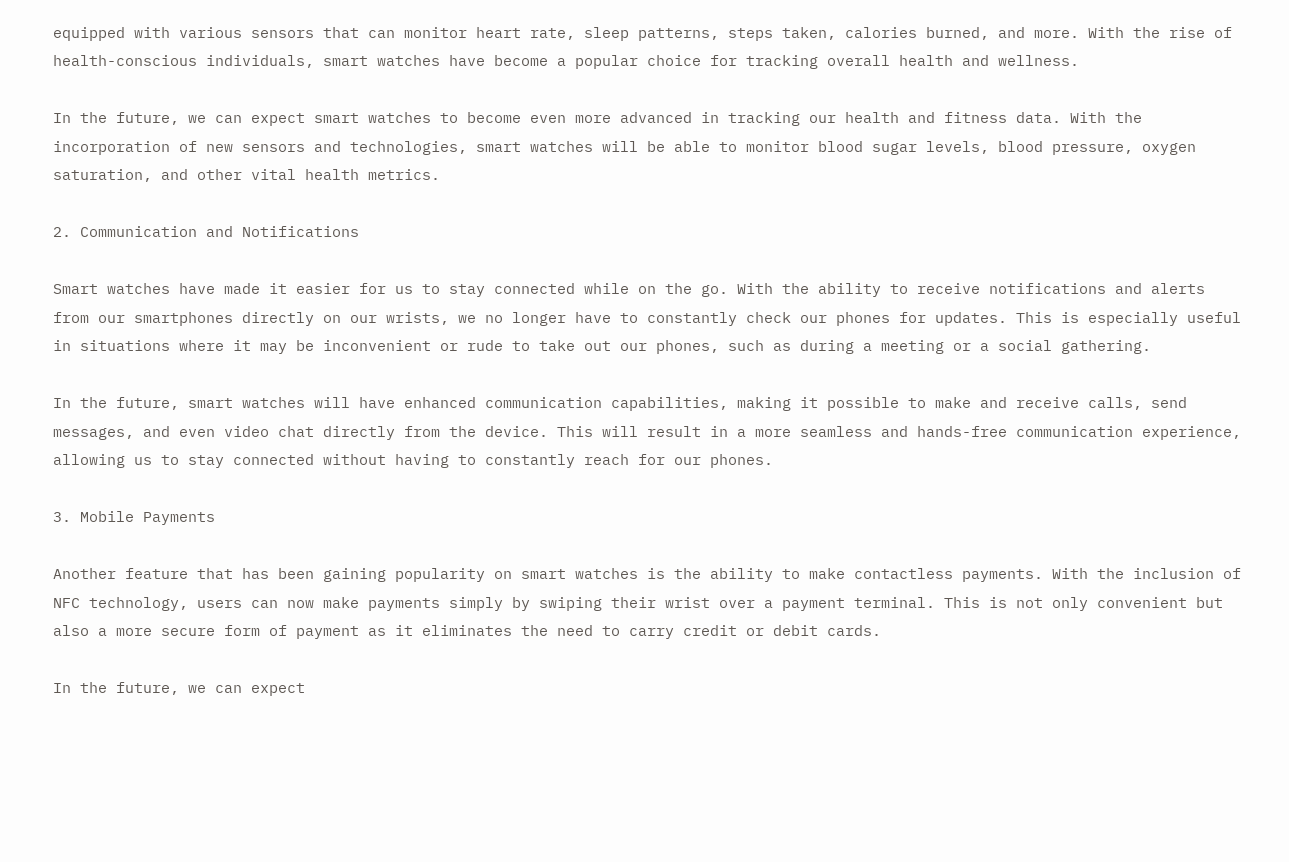equipped with various sensors that can monitor heart rate, sleep patterns, steps taken, calories burned, and more. With the rise of health-conscious individuals, smart watches have become a popular choice for tracking overall health and wellness.

In the future, we can expect smart watches to become even more advanced in tracking our health and fitness data. With the incorporation of new sensors and technologies, smart watches will be able to monitor blood sugar levels, blood pressure, oxygen saturation, and other vital health metrics.

2. Communication and Notifications

Smart watches have made it easier for us to stay connected while on the go. With the ability to receive notifications and alerts from our smartphones directly on our wrists, we no longer have to constantly check our phones for updates. This is especially useful in situations where it may be inconvenient or rude to take out our phones, such as during a meeting or a social gathering.

In the future, smart watches will have enhanced communication capabilities, making it possible to make and receive calls, send messages, and even video chat directly from the device. This will result in a more seamless and hands-free communication experience, allowing us to stay connected without having to constantly reach for our phones.

3. Mobile Payments

Another feature that has been gaining popularity on smart watches is the ability to make contactless payments. With the inclusion of NFC technology, users can now make payments simply by swiping their wrist over a payment terminal. This is not only convenient but also a more secure form of payment as it eliminates the need to carry credit or debit cards.

In the future, we can expect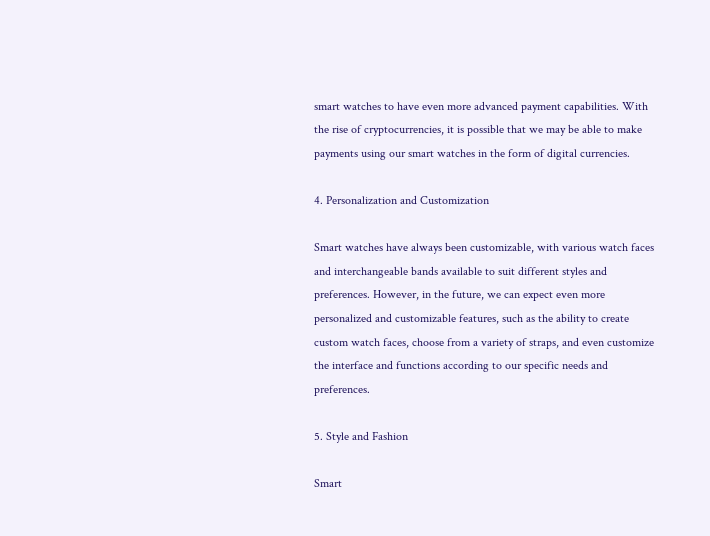smart watches to have even more advanced payment capabilities. With the rise of cryptocurrencies, it is possible that we may be able to make payments using our smart watches in the form of digital currencies.

4. Personalization and Customization

Smart watches have always been customizable, with various watch faces and interchangeable bands available to suit different styles and preferences. However, in the future, we can expect even more personalized and customizable features, such as the ability to create custom watch faces, choose from a variety of straps, and even customize the interface and functions according to our specific needs and preferences.

5. Style and Fashion

Smart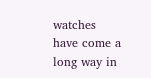watches have come a long way in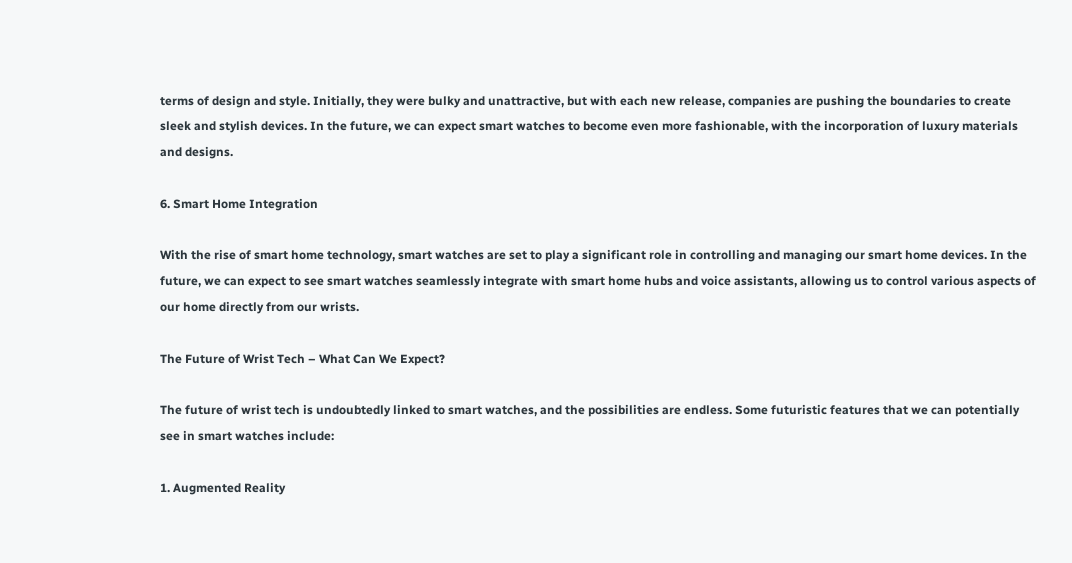terms of design and style. Initially, they were bulky and unattractive, but with each new release, companies are pushing the boundaries to create sleek and stylish devices. In the future, we can expect smart watches to become even more fashionable, with the incorporation of luxury materials and designs.

6. Smart Home Integration

With the rise of smart home technology, smart watches are set to play a significant role in controlling and managing our smart home devices. In the future, we can expect to see smart watches seamlessly integrate with smart home hubs and voice assistants, allowing us to control various aspects of our home directly from our wrists.

The Future of Wrist Tech – What Can We Expect?

The future of wrist tech is undoubtedly linked to smart watches, and the possibilities are endless. Some futuristic features that we can potentially see in smart watches include:

1. Augmented Reality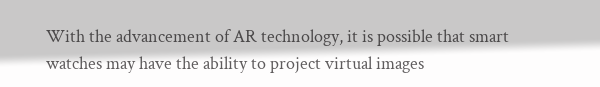With the advancement of AR technology, it is possible that smart watches may have the ability to project virtual images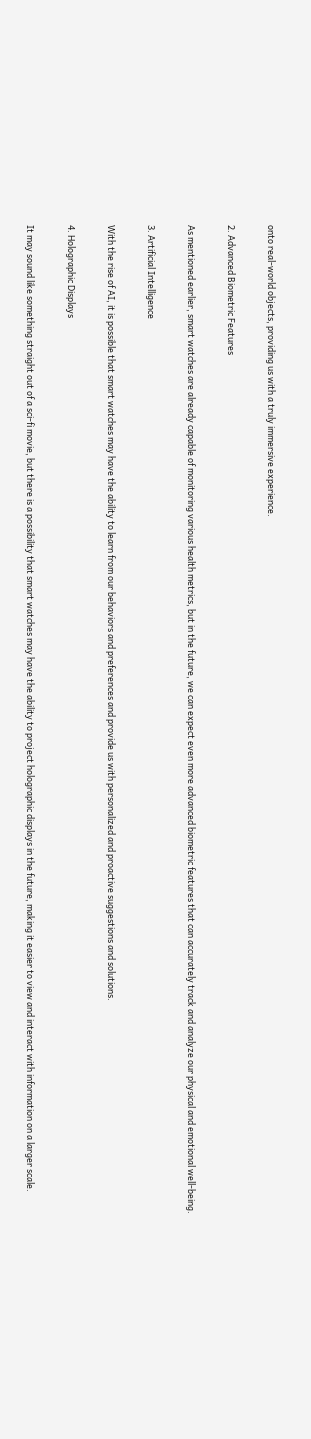onto real-world objects, providing us with a truly immersive experience.

2. Advanced Biometric Features

As mentioned earlier, smart watches are already capable of monitoring various health metrics, but in the future, we can expect even more advanced biometric features that can accurately track and analyze our physical and emotional well-being.

3. Artificial Intelligence

With the rise of AI, it is possible that smart watches may have the ability to learn from our behaviors and preferences and provide us with personalized and proactive suggestions and solutions.

4. Holographic Displays

It may sound like something straight out of a sci-fi movie, but there is a possibility that smart watches may have the ability to project holographic displays in the future, making it easier to view and interact with information on a larger scale.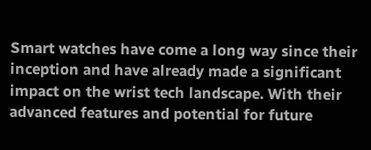Smart watches have come a long way since their inception and have already made a significant impact on the wrist tech landscape. With their advanced features and potential for future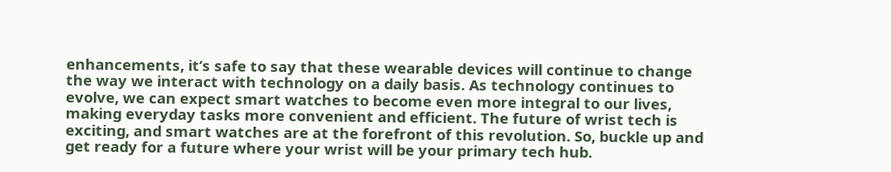enhancements, it’s safe to say that these wearable devices will continue to change the way we interact with technology on a daily basis. As technology continues to evolve, we can expect smart watches to become even more integral to our lives, making everyday tasks more convenient and efficient. The future of wrist tech is exciting, and smart watches are at the forefront of this revolution. So, buckle up and get ready for a future where your wrist will be your primary tech hub.